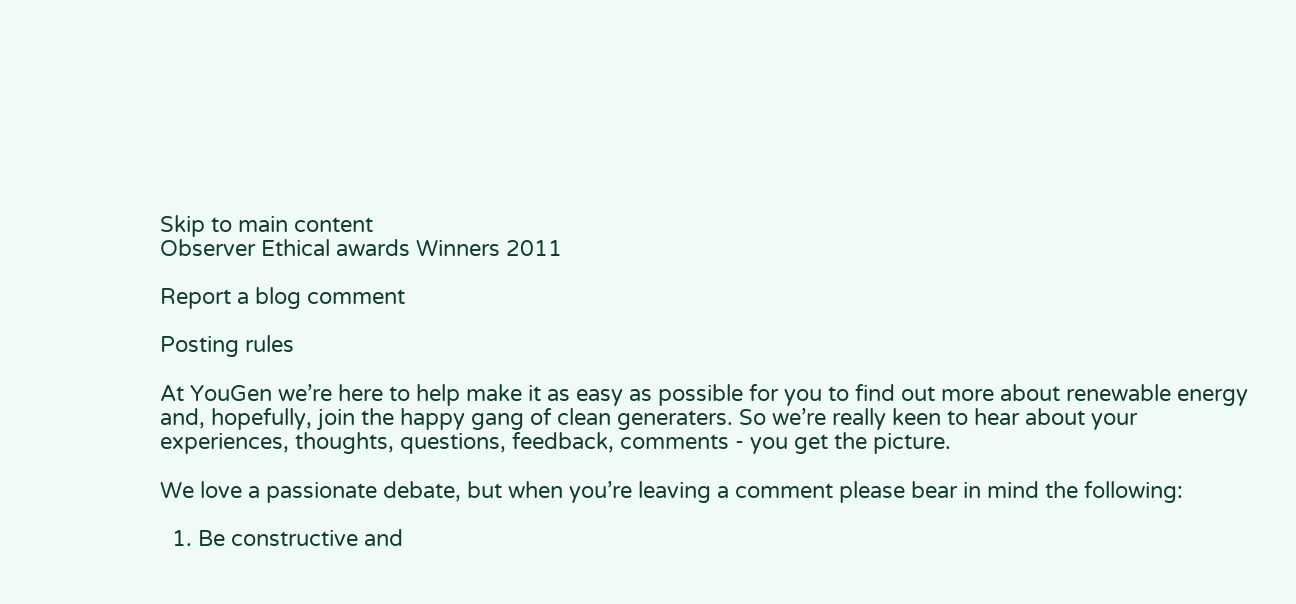Skip to main content
Observer Ethical awards Winners 2011

Report a blog comment

Posting rules

At YouGen we’re here to help make it as easy as possible for you to find out more about renewable energy and, hopefully, join the happy gang of clean generaters. So we’re really keen to hear about your experiences, thoughts, questions, feedback, comments - you get the picture.

We love a passionate debate, but when you’re leaving a comment please bear in mind the following:

  1. Be constructive and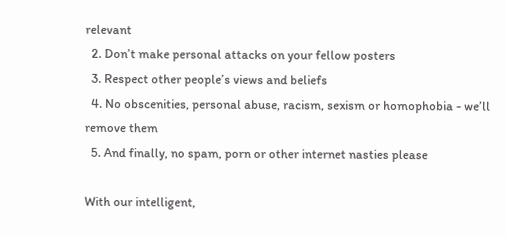relevant
  2. Don’t make personal attacks on your fellow posters
  3. Respect other people’s views and beliefs
  4. No obscenities, personal abuse, racism, sexism or homophobia - we’ll remove them
  5. And finally, no spam, porn or other internet nasties please

With our intelligent,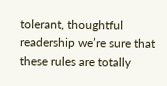tolerant, thoughtful readership we’re sure that these rules are totally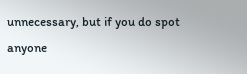unnecessary, but if you do spot anyone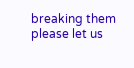breaking them please let us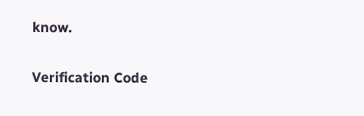know.

Verification Code